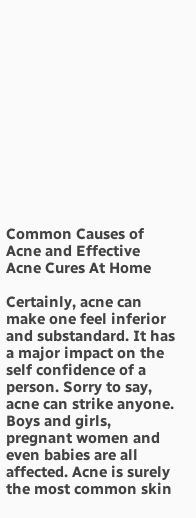Common Causes of Acne and Effective Acne Cures At Home

Certainly, acne can make one feel inferior and substandard. It has a major impact on the self confidence of a person. Sorry to say, acne can strike anyone. Boys and girls, pregnant women and even babies are all affected. Acne is surely the most common skin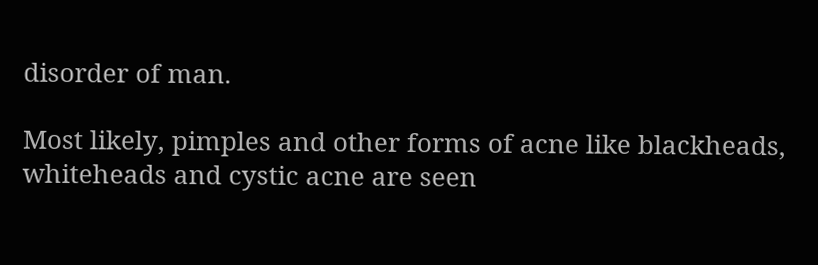disorder of man.

Most likely, pimples and other forms of acne like blackheads, whiteheads and cystic acne are seen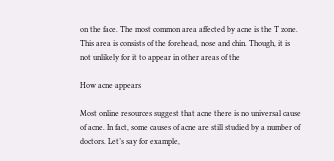on the face. The most common area affected by acne is the T zone. This area is consists of the forehead, nose and chin. Though, it is not unlikely for it to appear in other areas of the

How acne appears

Most online resources suggest that acne there is no universal cause of acne. In fact, some causes of acne are still studied by a number of doctors. Let’s say for example,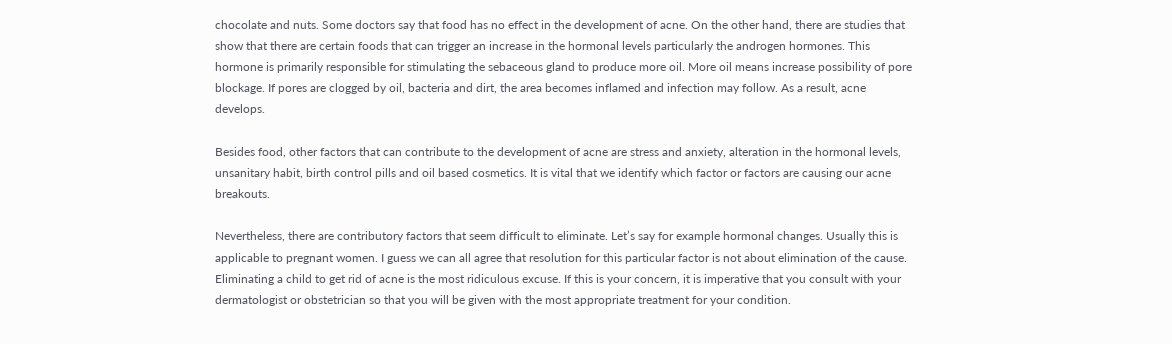chocolate and nuts. Some doctors say that food has no effect in the development of acne. On the other hand, there are studies that show that there are certain foods that can trigger an increase in the hormonal levels particularly the androgen hormones. This hormone is primarily responsible for stimulating the sebaceous gland to produce more oil. More oil means increase possibility of pore blockage. If pores are clogged by oil, bacteria and dirt, the area becomes inflamed and infection may follow. As a result, acne develops.

Besides food, other factors that can contribute to the development of acne are stress and anxiety, alteration in the hormonal levels, unsanitary habit, birth control pills and oil based cosmetics. It is vital that we identify which factor or factors are causing our acne breakouts.

Nevertheless, there are contributory factors that seem difficult to eliminate. Let’s say for example hormonal changes. Usually this is applicable to pregnant women. I guess we can all agree that resolution for this particular factor is not about elimination of the cause. Eliminating a child to get rid of acne is the most ridiculous excuse. If this is your concern, it is imperative that you consult with your dermatologist or obstetrician so that you will be given with the most appropriate treatment for your condition.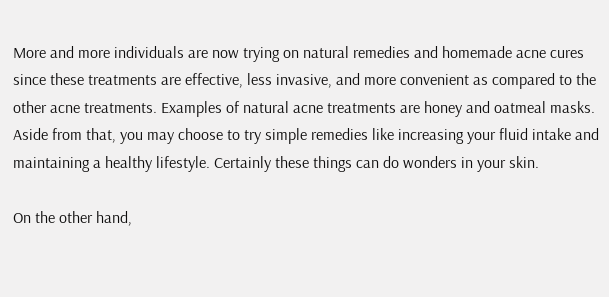More and more individuals are now trying on natural remedies and homemade acne cures since these treatments are effective, less invasive, and more convenient as compared to the other acne treatments. Examples of natural acne treatments are honey and oatmeal masks. Aside from that, you may choose to try simple remedies like increasing your fluid intake and maintaining a healthy lifestyle. Certainly these things can do wonders in your skin.

On the other hand,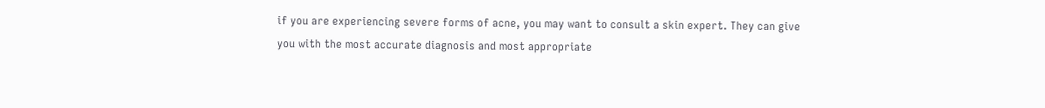if you are experiencing severe forms of acne, you may want to consult a skin expert. They can give you with the most accurate diagnosis and most appropriate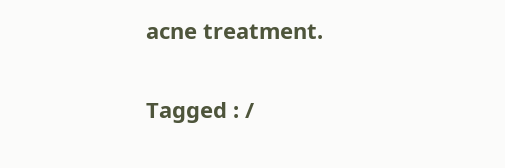acne treatment.

Tagged : /